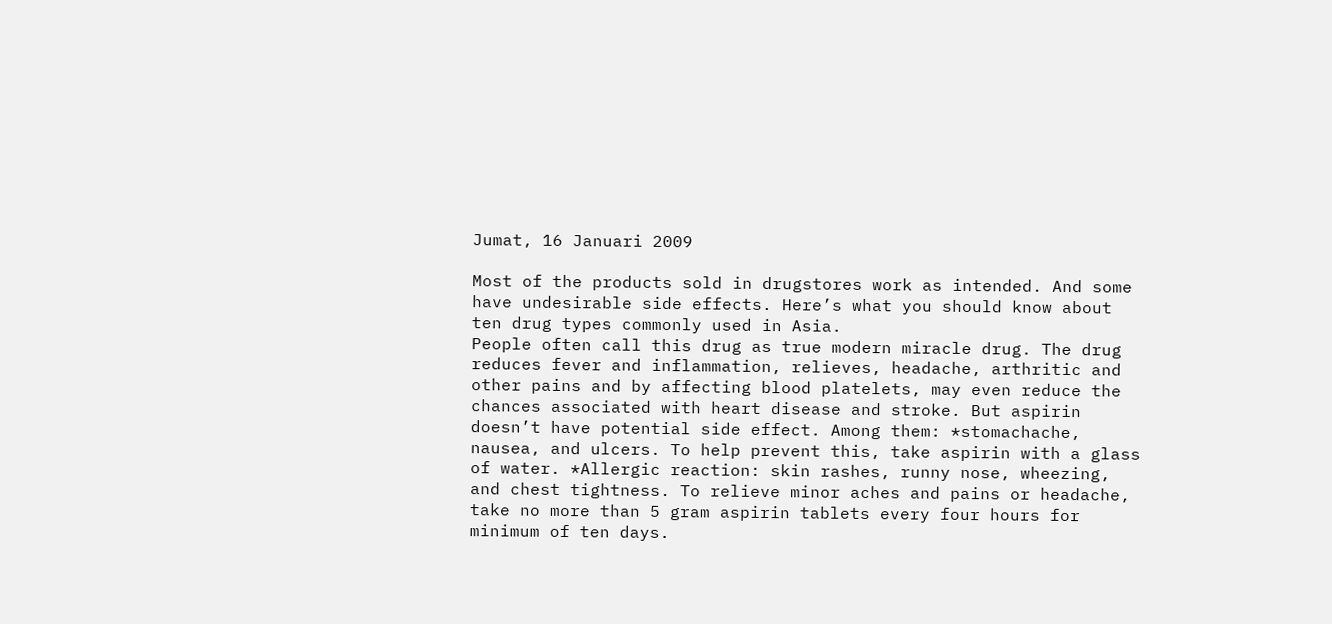Jumat, 16 Januari 2009

Most of the products sold in drugstores work as intended. And some have undesirable side effects. Here’s what you should know about ten drug types commonly used in Asia.
People often call this drug as true modern miracle drug. The drug reduces fever and inflammation, relieves, headache, arthritic and other pains and by affecting blood platelets, may even reduce the chances associated with heart disease and stroke. But aspirin doesn’t have potential side effect. Among them: *stomachache, nausea, and ulcers. To help prevent this, take aspirin with a glass of water. *Allergic reaction: skin rashes, runny nose, wheezing, and chest tightness. To relieve minor aches and pains or headache, take no more than 5 gram aspirin tablets every four hours for minimum of ten days.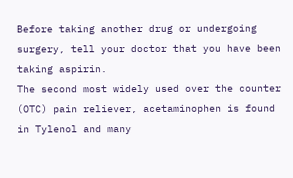Before taking another drug or undergoing surgery, tell your doctor that you have been taking aspirin.
The second most widely used over the counter (OTC) pain reliever, acetaminophen is found in Tylenol and many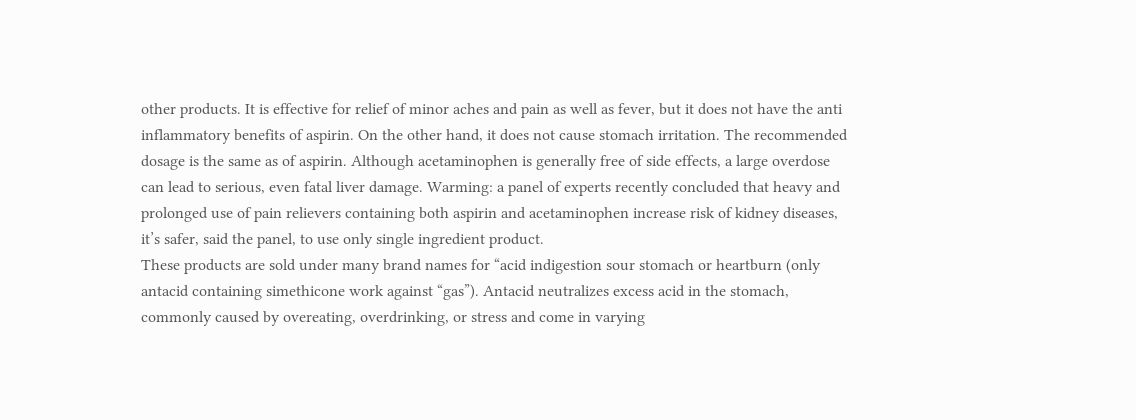other products. It is effective for relief of minor aches and pain as well as fever, but it does not have the anti inflammatory benefits of aspirin. On the other hand, it does not cause stomach irritation. The recommended dosage is the same as of aspirin. Although acetaminophen is generally free of side effects, a large overdose can lead to serious, even fatal liver damage. Warming: a panel of experts recently concluded that heavy and prolonged use of pain relievers containing both aspirin and acetaminophen increase risk of kidney diseases, it’s safer, said the panel, to use only single ingredient product.
These products are sold under many brand names for “acid indigestion sour stomach or heartburn (only antacid containing simethicone work against “gas”). Antacid neutralizes excess acid in the stomach, commonly caused by overeating, overdrinking, or stress and come in varying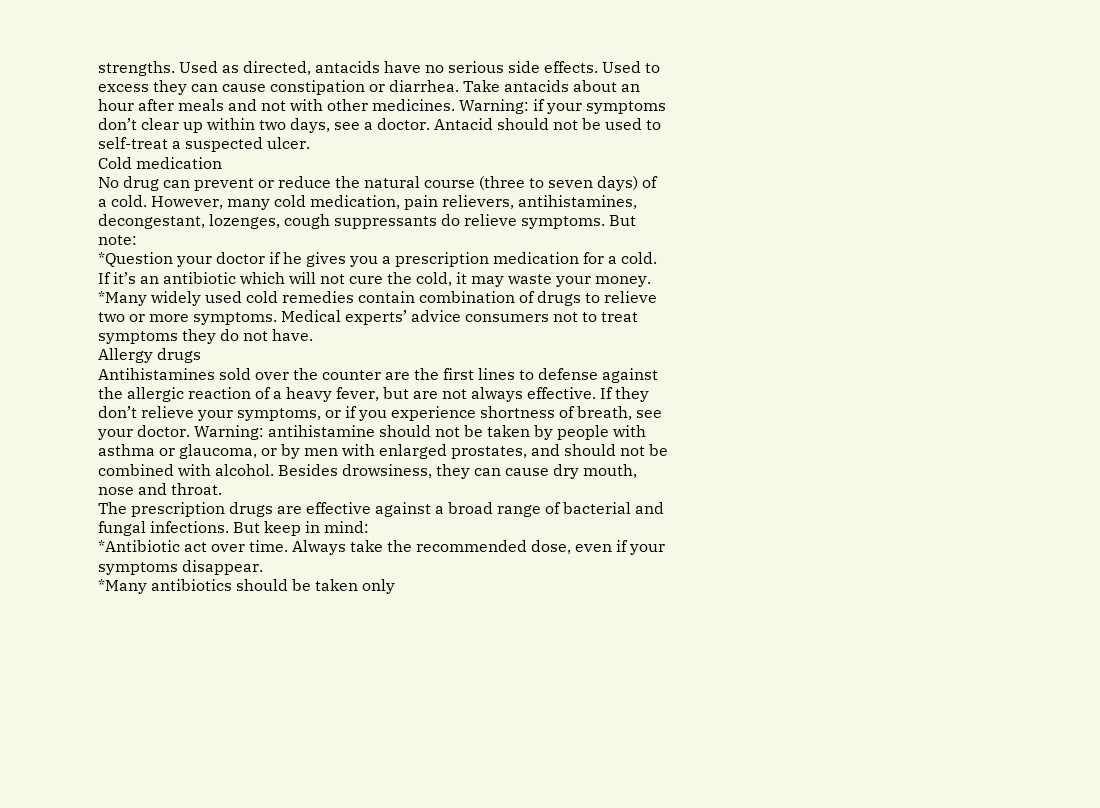strengths. Used as directed, antacids have no serious side effects. Used to excess they can cause constipation or diarrhea. Take antacids about an hour after meals and not with other medicines. Warning: if your symptoms don’t clear up within two days, see a doctor. Antacid should not be used to self-treat a suspected ulcer.
Cold medication
No drug can prevent or reduce the natural course (three to seven days) of a cold. However, many cold medication, pain relievers, antihistamines, decongestant, lozenges, cough suppressants do relieve symptoms. But note:
*Question your doctor if he gives you a prescription medication for a cold. If it’s an antibiotic which will not cure the cold, it may waste your money.
*Many widely used cold remedies contain combination of drugs to relieve two or more symptoms. Medical experts’ advice consumers not to treat symptoms they do not have.
Allergy drugs
Antihistamines sold over the counter are the first lines to defense against the allergic reaction of a heavy fever, but are not always effective. If they don’t relieve your symptoms, or if you experience shortness of breath, see your doctor. Warning: antihistamine should not be taken by people with asthma or glaucoma, or by men with enlarged prostates, and should not be combined with alcohol. Besides drowsiness, they can cause dry mouth, nose and throat.
The prescription drugs are effective against a broad range of bacterial and fungal infections. But keep in mind:
*Antibiotic act over time. Always take the recommended dose, even if your symptoms disappear.
*Many antibiotics should be taken only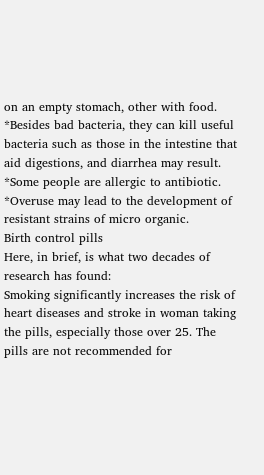on an empty stomach, other with food.
*Besides bad bacteria, they can kill useful bacteria such as those in the intestine that aid digestions, and diarrhea may result.
*Some people are allergic to antibiotic. *Overuse may lead to the development of resistant strains of micro organic.
Birth control pills
Here, in brief, is what two decades of research has found:
Smoking significantly increases the risk of heart diseases and stroke in woman taking the pills, especially those over 25. The pills are not recommended for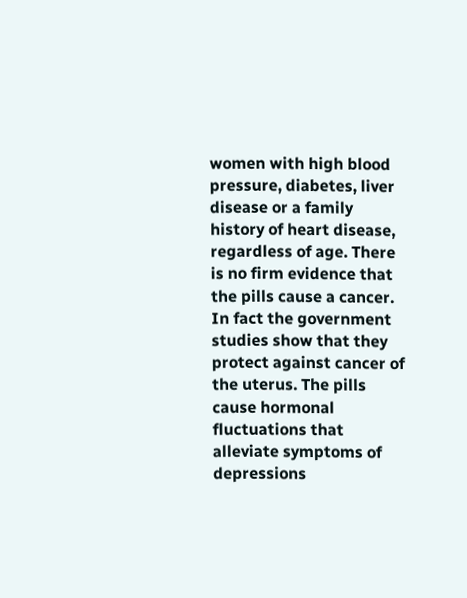women with high blood pressure, diabetes, liver disease or a family history of heart disease, regardless of age. There is no firm evidence that the pills cause a cancer. In fact the government studies show that they protect against cancer of the uterus. The pills cause hormonal fluctuations that alleviate symptoms of depressions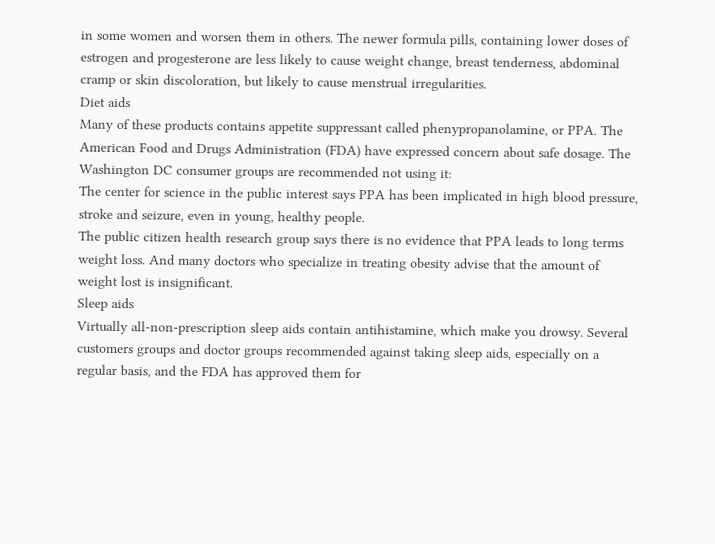in some women and worsen them in others. The newer formula pills, containing lower doses of estrogen and progesterone are less likely to cause weight change, breast tenderness, abdominal cramp or skin discoloration, but likely to cause menstrual irregularities.
Diet aids
Many of these products contains appetite suppressant called phenypropanolamine, or PPA. The American Food and Drugs Administration (FDA) have expressed concern about safe dosage. The Washington DC consumer groups are recommended not using it:
The center for science in the public interest says PPA has been implicated in high blood pressure, stroke and seizure, even in young, healthy people.
The public citizen health research group says there is no evidence that PPA leads to long terms weight loss. And many doctors who specialize in treating obesity advise that the amount of weight lost is insignificant.
Sleep aids
Virtually all-non-prescription sleep aids contain antihistamine, which make you drowsy. Several customers groups and doctor groups recommended against taking sleep aids, especially on a regular basis, and the FDA has approved them for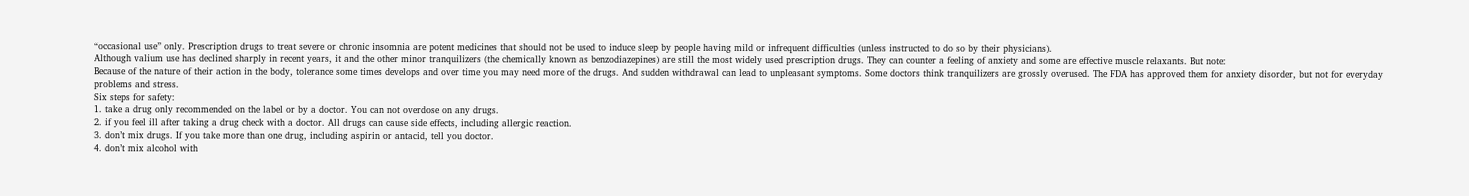“occasional use” only. Prescription drugs to treat severe or chronic insomnia are potent medicines that should not be used to induce sleep by people having mild or infrequent difficulties (unless instructed to do so by their physicians).
Although valium use has declined sharply in recent years, it and the other minor tranquilizers (the chemically known as benzodiazepines) are still the most widely used prescription drugs. They can counter a feeling of anxiety and some are effective muscle relaxants. But note:
Because of the nature of their action in the body, tolerance some times develops and over time you may need more of the drugs. And sudden withdrawal can lead to unpleasant symptoms. Some doctors think tranquilizers are grossly overused. The FDA has approved them for anxiety disorder, but not for everyday problems and stress.
Six steps for safety:
1. take a drug only recommended on the label or by a doctor. You can not overdose on any drugs.
2. if you feel ill after taking a drug check with a doctor. All drugs can cause side effects, including allergic reaction.
3. don’t mix drugs. If you take more than one drug, including aspirin or antacid, tell you doctor.
4. don’t mix alcohol with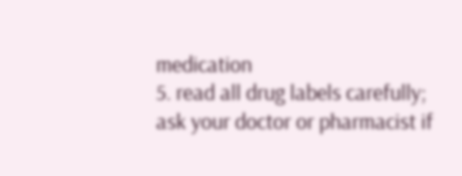medication
5. read all drug labels carefully; ask your doctor or pharmacist if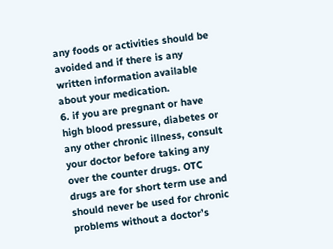any foods or activities should be avoided and if there is any written information available about your medication.
6. if you are pregnant or have high blood pressure, diabetes or any other chronic illness, consult your doctor before taking any over the counter drugs. OTC drugs are for short term use and should never be used for chronic problems without a doctor’s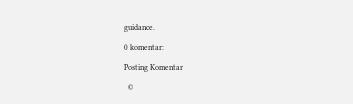guidance.

0 komentar:

Posting Komentar

  ©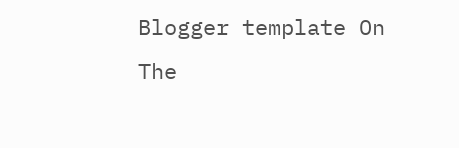Blogger template On The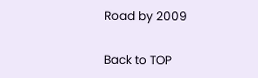Road by 2009

Back to TOP